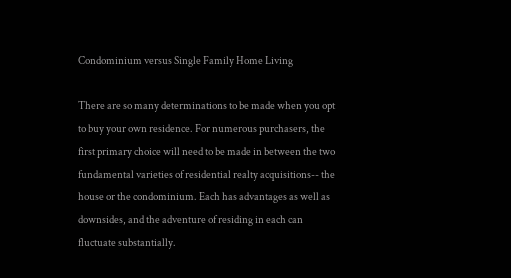Condominium versus Single Family Home Living

There are so many determinations to be made when you opt to buy your own residence. For numerous purchasers, the first primary choice will need to be made in between the two fundamental varieties of residential realty acquisitions-- the house or the condominium. Each has advantages as well as downsides, and the adventure of residing in each can fluctuate substantially.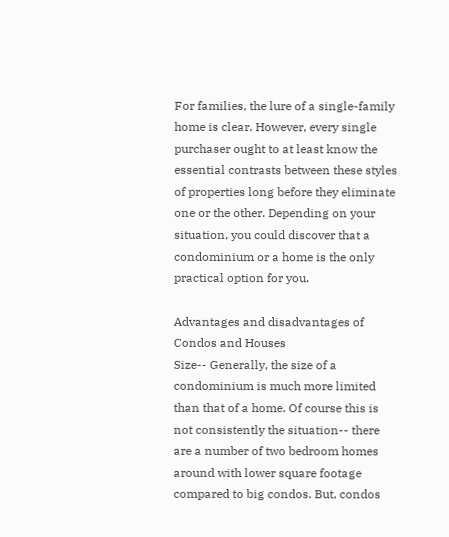For families, the lure of a single-family home is clear. However, every single purchaser ought to at least know the essential contrasts between these styles of properties long before they eliminate one or the other. Depending on your situation, you could discover that a condominium or a home is the only practical option for you.

Advantages and disadvantages of Condos and Houses
Size-- Generally, the size of a condominium is much more limited than that of a home. Of course this is not consistently the situation-- there are a number of two bedroom homes around with lower square footage compared to big condos. But, condos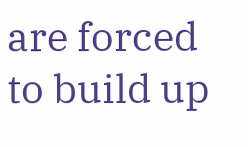are forced to build up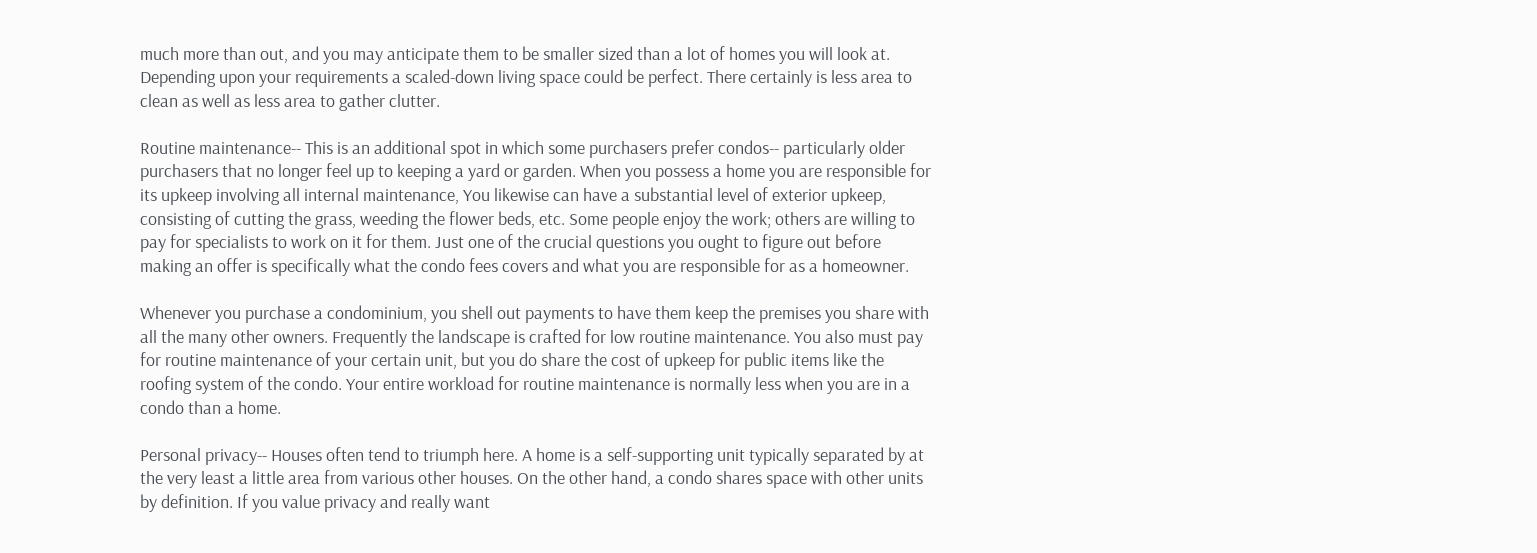much more than out, and you may anticipate them to be smaller sized than a lot of homes you will look at. Depending upon your requirements a scaled-down living space could be perfect. There certainly is less area to clean as well as less area to gather clutter.

Routine maintenance-- This is an additional spot in which some purchasers prefer condos-- particularly older purchasers that no longer feel up to keeping a yard or garden. When you possess a home you are responsible for its upkeep involving all internal maintenance, You likewise can have a substantial level of exterior upkeep, consisting of cutting the grass, weeding the flower beds, etc. Some people enjoy the work; others are willing to pay for specialists to work on it for them. Just one of the crucial questions you ought to figure out before making an offer is specifically what the condo fees covers and what you are responsible for as a homeowner.

Whenever you purchase a condominium, you shell out payments to have them keep the premises you share with all the many other owners. Frequently the landscape is crafted for low routine maintenance. You also must pay for routine maintenance of your certain unit, but you do share the cost of upkeep for public items like the roofing system of the condo. Your entire workload for routine maintenance is normally less when you are in a condo than a home.

Personal privacy-- Houses often tend to triumph here. A home is a self-supporting unit typically separated by at the very least a little area from various other houses. On the other hand, a condo shares space with other units by definition. If you value privacy and really want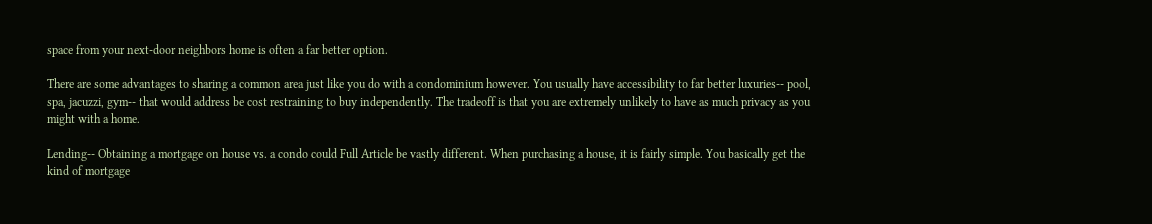space from your next-door neighbors home is often a far better option.

There are some advantages to sharing a common area just like you do with a condominium however. You usually have accessibility to far better luxuries-- pool, spa, jacuzzi, gym-- that would address be cost restraining to buy independently. The tradeoff is that you are extremely unlikely to have as much privacy as you might with a home.

Lending-- Obtaining a mortgage on house vs. a condo could Full Article be vastly different. When purchasing a house, it is fairly simple. You basically get the kind of mortgage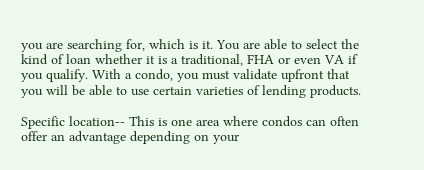you are searching for, which is it. You are able to select the kind of loan whether it is a traditional, FHA or even VA if you qualify. With a condo, you must validate upfront that you will be able to use certain varieties of lending products.

Specific location-- This is one area where condos can often offer an advantage depending on your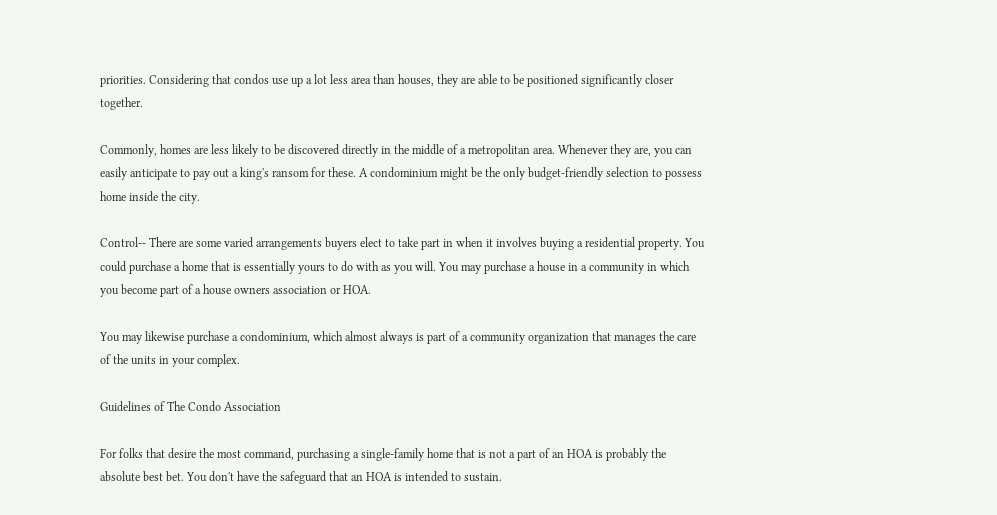priorities. Considering that condos use up a lot less area than houses, they are able to be positioned significantly closer together.

Commonly, homes are less likely to be discovered directly in the middle of a metropolitan area. Whenever they are, you can easily anticipate to pay out a king's ransom for these. A condominium might be the only budget-friendly selection to possess home inside the city.

Control-- There are some varied arrangements buyers elect to take part in when it involves buying a residential property. You could purchase a home that is essentially yours to do with as you will. You may purchase a house in a community in which you become part of a house owners association or HOA.

You may likewise purchase a condominium, which almost always is part of a community organization that manages the care of the units in your complex.

Guidelines of The Condo Association

For folks that desire the most command, purchasing a single-family home that is not a part of an HOA is probably the absolute best bet. You don't have the safeguard that an HOA is intended to sustain.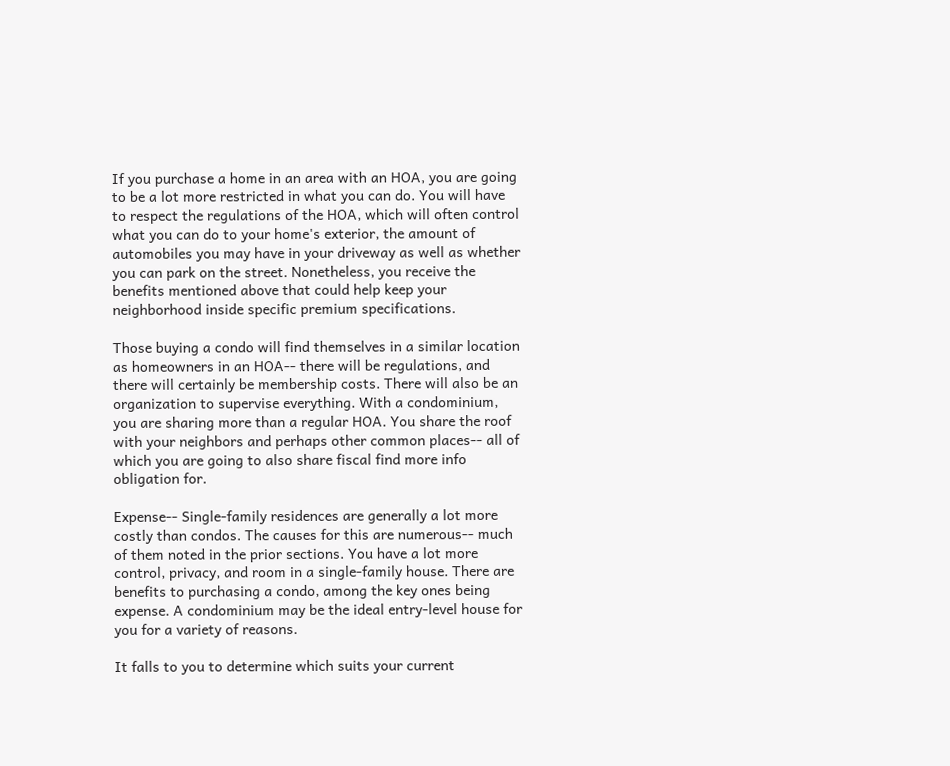If you purchase a home in an area with an HOA, you are going to be a lot more restricted in what you can do. You will have to respect the regulations of the HOA, which will often control what you can do to your home's exterior, the amount of automobiles you may have in your driveway as well as whether you can park on the street. Nonetheless, you receive the benefits mentioned above that could help keep your neighborhood inside specific premium specifications.

Those buying a condo will find themselves in a similar location as homeowners in an HOA-- there will be regulations, and there will certainly be membership costs. There will also be an organization to supervise everything. With a condominium, you are sharing more than a regular HOA. You share the roof with your neighbors and perhaps other common places-- all of which you are going to also share fiscal find more info obligation for.

Expense-- Single-family residences are generally a lot more costly than condos. The causes for this are numerous-- much of them noted in the prior sections. You have a lot more control, privacy, and room in a single-family house. There are benefits to purchasing a condo, among the key ones being expense. A condominium may be the ideal entry-level house for you for a variety of reasons.

It falls to you to determine which suits your current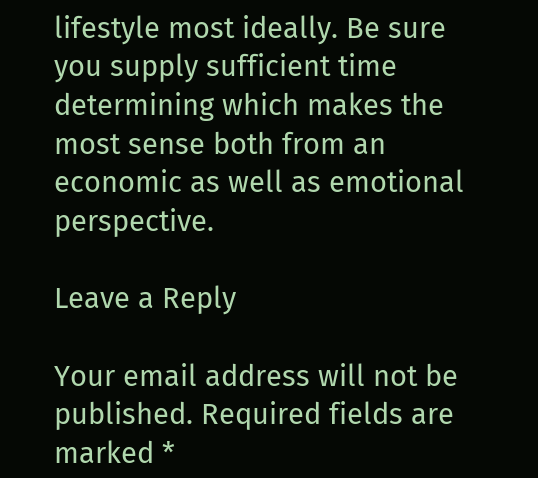lifestyle most ideally. Be sure you supply sufficient time determining which makes the most sense both from an economic as well as emotional perspective.

Leave a Reply

Your email address will not be published. Required fields are marked *